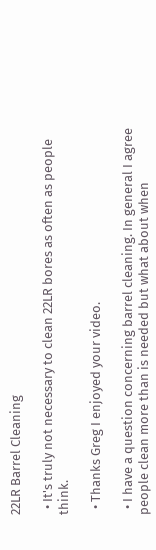22LR Barrel Cleaning

  • It's truly not necessary to clean 22LR bores as often as people think.

  • Thanks Greg I enjoyed your video.

  • I have a question concerning barrel cleaning. In general I agree people clean more than is needed but what about when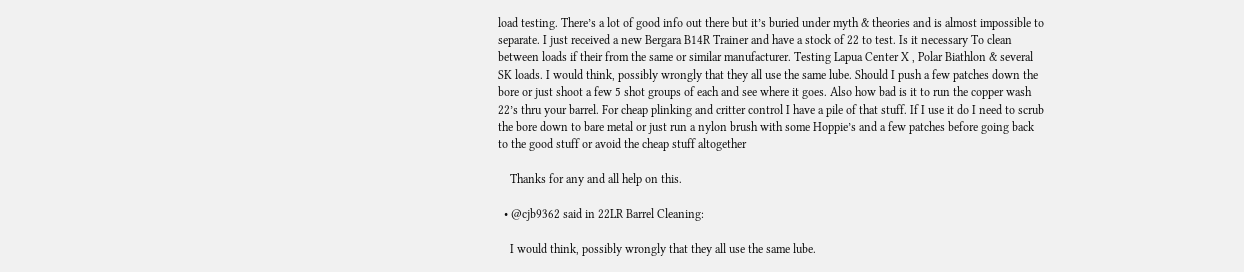load testing. There’s a lot of good info out there but it’s buried under myth & theories and is almost impossible to separate. I just received a new Bergara B14R Trainer and have a stock of 22 to test. Is it necessary To clean between loads if their from the same or similar manufacturer. Testing Lapua Center X , Polar Biathlon & several SK loads. I would think, possibly wrongly that they all use the same lube. Should I push a few patches down the bore or just shoot a few 5 shot groups of each and see where it goes. Also how bad is it to run the copper wash 22’s thru your barrel. For cheap plinking and critter control I have a pile of that stuff. If I use it do I need to scrub the bore down to bare metal or just run a nylon brush with some Hoppie’s and a few patches before going back to the good stuff or avoid the cheap stuff altogether

    Thanks for any and all help on this.

  • @cjb9362 said in 22LR Barrel Cleaning:

    I would think, possibly wrongly that they all use the same lube.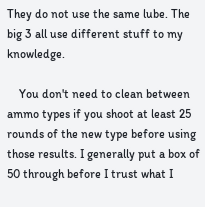They do not use the same lube. The big 3 all use different stuff to my knowledge.

    You don't need to clean between ammo types if you shoot at least 25 rounds of the new type before using those results. I generally put a box of 50 through before I trust what I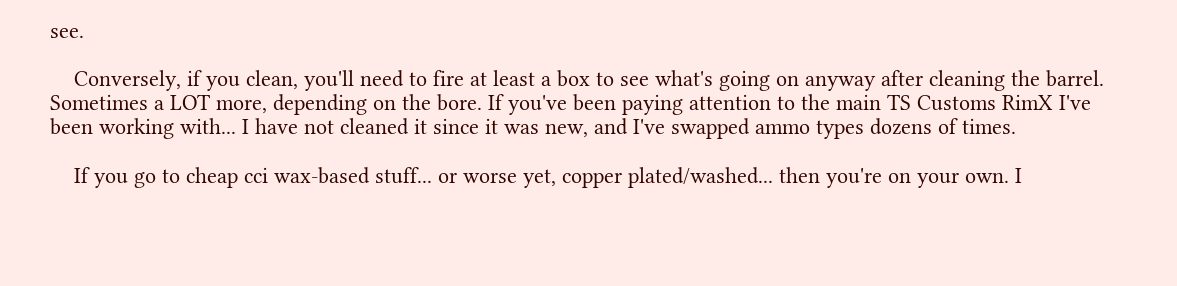see.

    Conversely, if you clean, you'll need to fire at least a box to see what's going on anyway after cleaning the barrel. Sometimes a LOT more, depending on the bore. If you've been paying attention to the main TS Customs RimX I've been working with... I have not cleaned it since it was new, and I've swapped ammo types dozens of times.

    If you go to cheap cci wax-based stuff... or worse yet, copper plated/washed... then you're on your own. I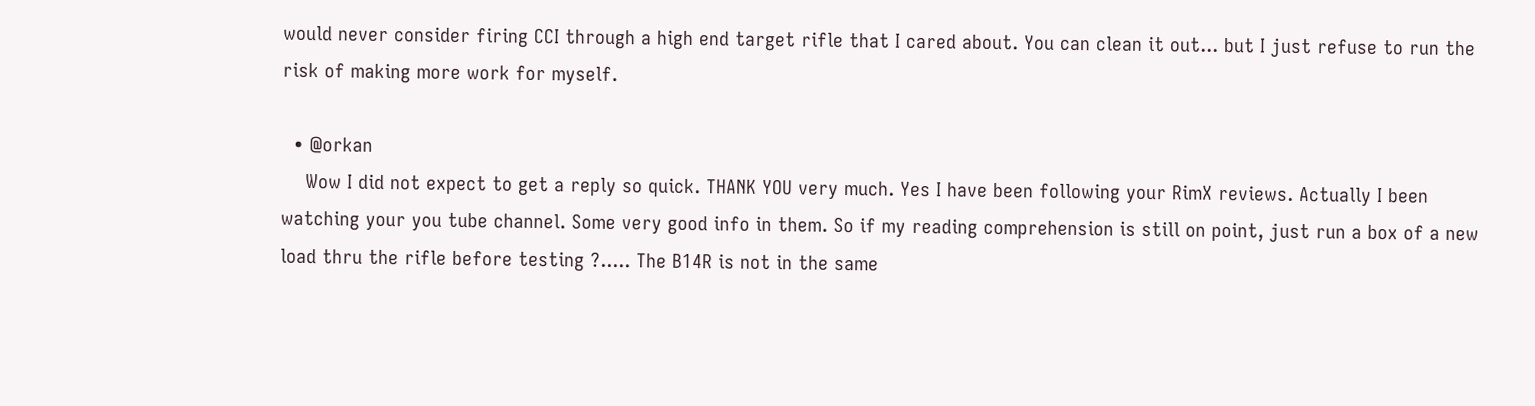would never consider firing CCI through a high end target rifle that I cared about. You can clean it out... but I just refuse to run the risk of making more work for myself.

  • @orkan
    Wow I did not expect to get a reply so quick. THANK YOU very much. Yes I have been following your RimX reviews. Actually I been watching your you tube channel. Some very good info in them. So if my reading comprehension is still on point, just run a box of a new load thru the rifle before testing ?..... The B14R is not in the same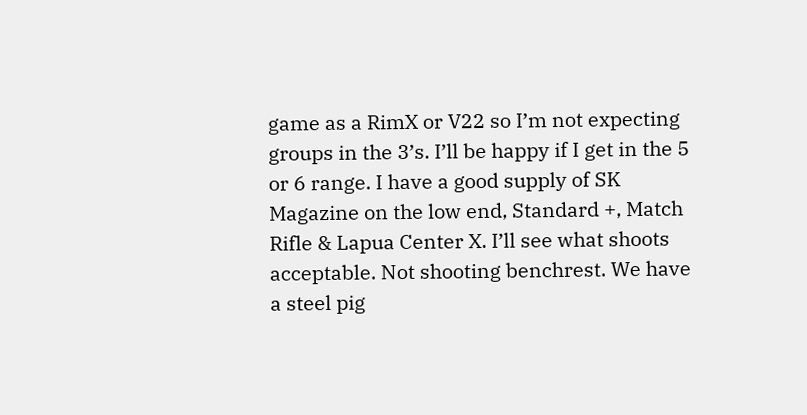game as a RimX or V22 so I’m not expecting groups in the 3’s. I’ll be happy if I get in the 5 or 6 range. I have a good supply of SK Magazine on the low end, Standard +, Match Rifle & Lapua Center X. I’ll see what shoots acceptable. Not shooting benchrest. We have a steel pig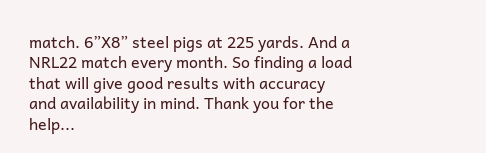match. 6”X8” steel pigs at 225 yards. And a NRL22 match every month. So finding a load that will give good results with accuracy and availability in mind. Thank you for the help...